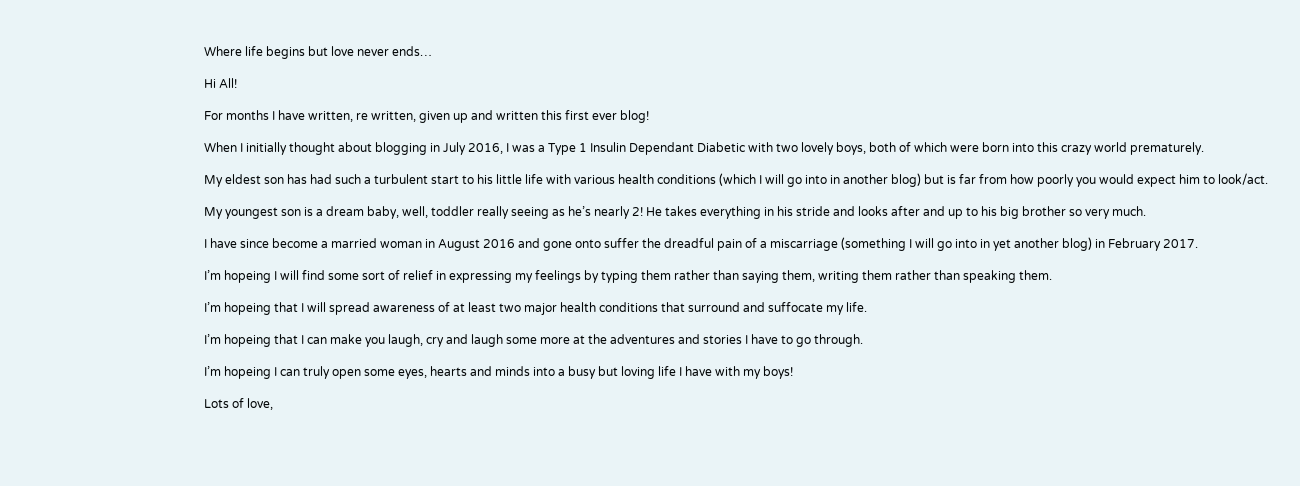Where life begins but love never ends…

Hi All!

For months I have written, re written, given up and written this first ever blog!

When I initially thought about blogging in July 2016, I was a Type 1 Insulin Dependant Diabetic with two lovely boys, both of which were born into this crazy world prematurely.

My eldest son has had such a turbulent start to his little life with various health conditions (which I will go into in another blog) but is far from how poorly you would expect him to look/act.

My youngest son is a dream baby, well, toddler really seeing as he’s nearly 2! He takes everything in his stride and looks after and up to his big brother so very much.

I have since become a married woman in August 2016 and gone onto suffer the dreadful pain of a miscarriage (something I will go into in yet another blog) in February 2017.

I’m hopeing I will find some sort of relief in expressing my feelings by typing them rather than saying them, writing them rather than speaking them.

I’m hopeing that I will spread awareness of at least two major health conditions that surround and suffocate my life.

I’m hopeing that I can make you laugh, cry and laugh some more at the adventures and stories I have to go through.

I’m hopeing I can truly open some eyes, hearts and minds into a busy but loving life I have with my boys!

Lots of love,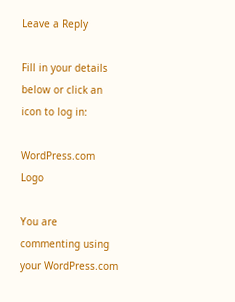Leave a Reply

Fill in your details below or click an icon to log in:

WordPress.com Logo

You are commenting using your WordPress.com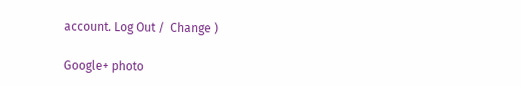account. Log Out /  Change )

Google+ photo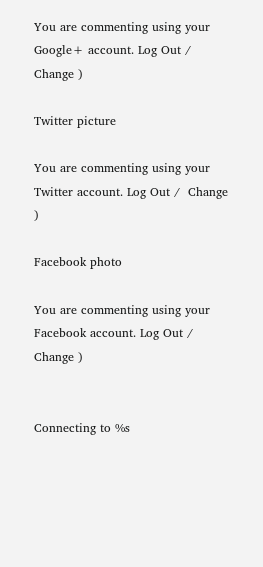You are commenting using your Google+ account. Log Out /  Change )

Twitter picture

You are commenting using your Twitter account. Log Out /  Change )

Facebook photo

You are commenting using your Facebook account. Log Out /  Change )


Connecting to %s